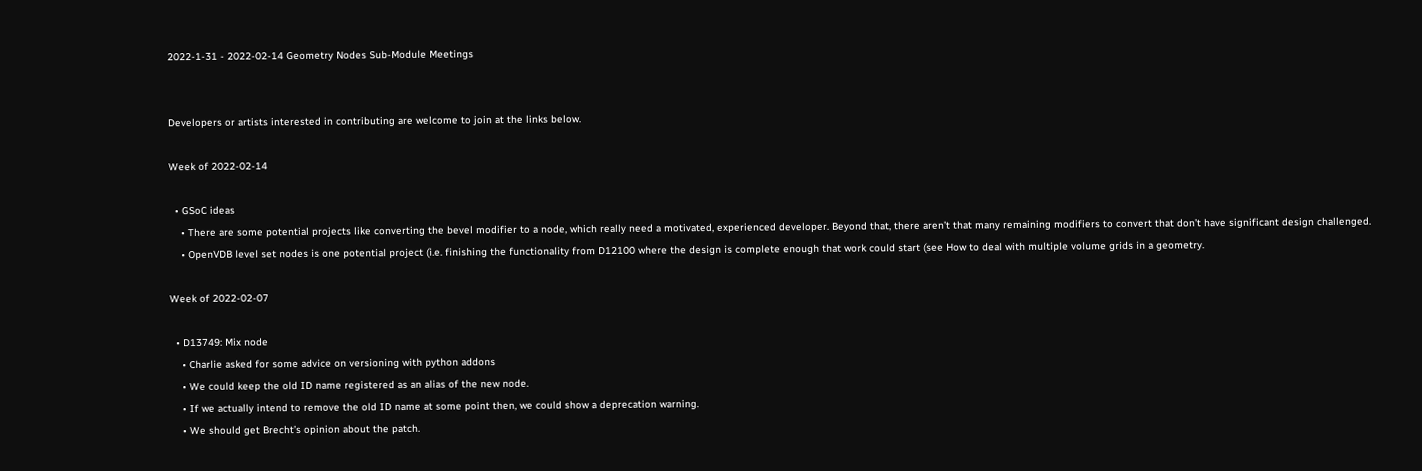2022-1-31 - 2022-02-14 Geometry Nodes Sub-Module Meetings


Developers or artists interested in contributing are welcome to join at the links below.

Week of 2022-02-14

  • GSoC ideas
    • There are some potential projects like converting the bevel modifier to a node, which really need a motivated, experienced developer. Beyond that, there aren’t that many remaining modifiers to convert that don’t have significant design challenged.
    • OpenVDB level set nodes is one potential project (i.e. finishing the functionality from D12100 where the design is complete enough that work could start (see How to deal with multiple volume grids in a geometry.

Week of 2022-02-07

  • D13749: Mix node
    • Charlie asked for some advice on versioning with python addons
    • We could keep the old ID name registered as an alias of the new node.
    • If we actually intend to remove the old ID name at some point then, we could show a deprecation warning.
    • We should get Brecht’s opinion about the patch.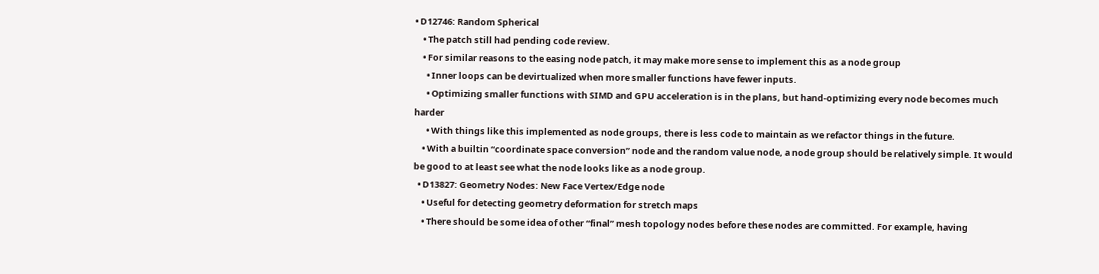• D12746: Random Spherical
    • The patch still had pending code review.
    • For similar reasons to the easing node patch, it may make more sense to implement this as a node group
      • Inner loops can be devirtualized when more smaller functions have fewer inputs.
      • Optimizing smaller functions with SIMD and GPU acceleration is in the plans, but hand-optimizing every node becomes much harder
      • With things like this implemented as node groups, there is less code to maintain as we refactor things in the future.
    • With a builtin “coordinate space conversion” node and the random value node, a node group should be relatively simple. It would be good to at least see what the node looks like as a node group.
  • D13827: Geometry Nodes: New Face Vertex/Edge node
    • Useful for detecting geometry deformation for stretch maps
    • There should be some idea of other “final” mesh topology nodes before these nodes are committed. For example, having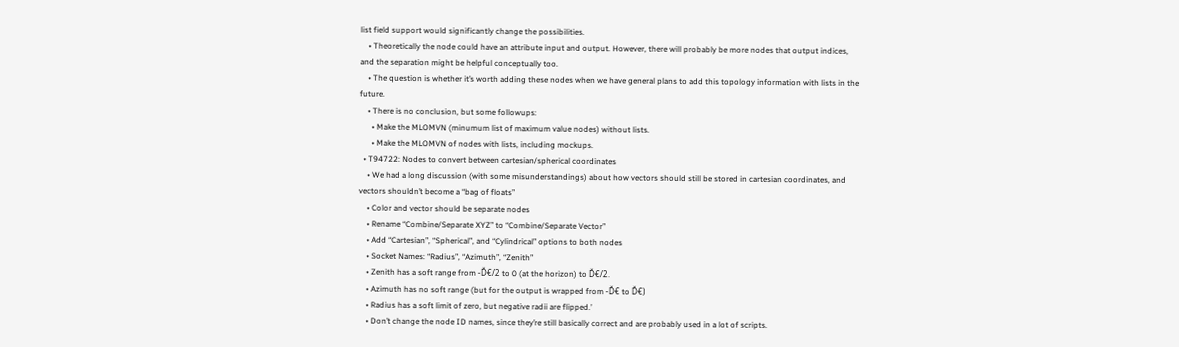list field support would significantly change the possibilities.
    • Theoretically the node could have an attribute input and output. However, there will probably be more nodes that output indices, and the separation might be helpful conceptually too.
    • The question is whether it’s worth adding these nodes when we have general plans to add this topology information with lists in the future.
    • There is no conclusion, but some followups:
      • Make the MLOMVN (minumum list of maximum value nodes) without lists.
      • Make the MLOMVN of nodes with lists, including mockups.
  • T94722: Nodes to convert between cartesian/spherical coordinates
    • We had a long discussion (with some misunderstandings) about how vectors should still be stored in cartesian coordinates, and vectors shouldn’t become a “bag of floats”
    • Color and vector should be separate nodes
    • Rename “Combine/Separate XYZ” to “Combine/Separate Vector”
    • Add “Cartesian”, “Spherical”, and “Cylindrical” options to both nodes
    • Socket Names: “Radius”, “Azimuth”, “Zenith”
    • Zenith has a soft range from -Ď€/2 to 0 (at the horizon) to Ď€/2.
    • Azimuth has no soft range (but for the output is wrapped from -Ď€ to Ď€)
    • Radius has a soft limit of zero, but negative radii are flipped.’
    • Don’t change the node ID names, since they’re still basically correct and are probably used in a lot of scripts.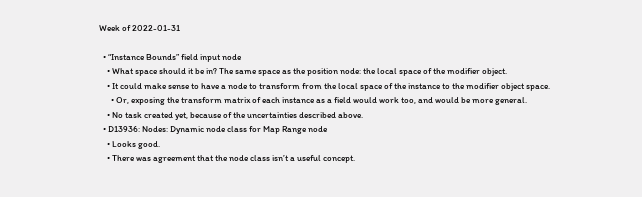Week of 2022-01-31

  • “Instance Bounds” field input node
    • What space should it be in? The same space as the position node: the local space of the modifier object.
    • It could make sense to have a node to transform from the local space of the instance to the modifier object space.
      • Or, exposing the transform matrix of each instance as a field would work too, and would be more general.
    • No task created yet, because of the uncertainties described above.
  • D13936: Nodes: Dynamic node class for Map Range node
    • Looks good.
    • There was agreement that the node class isn’t a useful concept.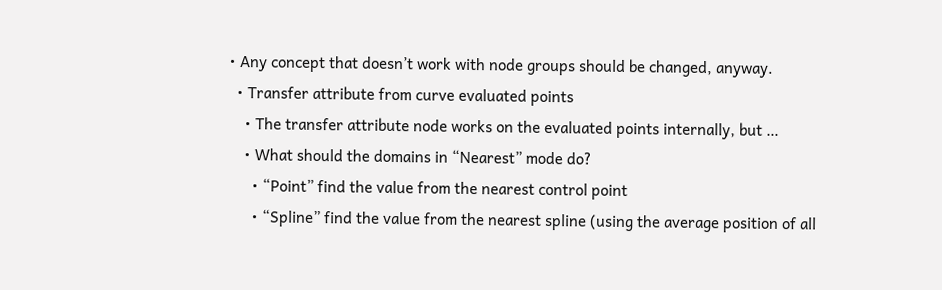• Any concept that doesn’t work with node groups should be changed, anyway.
  • Transfer attribute from curve evaluated points
    • The transfer attribute node works on the evaluated points internally, but …
    • What should the domains in “Nearest” mode do?
      • “Point” find the value from the nearest control point
      • “Spline” find the value from the nearest spline (using the average position of all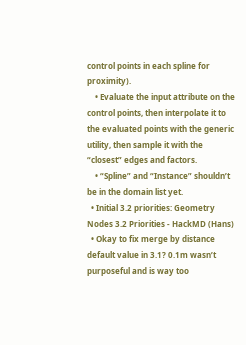control points in each spline for proximity).
    • Evaluate the input attribute on the control points, then interpolate it to the evaluated points with the generic utility, then sample it with the “closest” edges and factors.
    • “Spline” and “Instance” shouldn’t be in the domain list yet.
  • Initial 3.2 priorities: Geometry Nodes 3.2 Priorities - HackMD (Hans)
  • Okay to fix merge by distance default value in 3.1? 0.1m wasn’t purposeful and is way too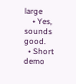large
    • Yes, sounds good.
  • Short demo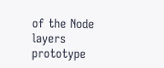of the Node layers prototype